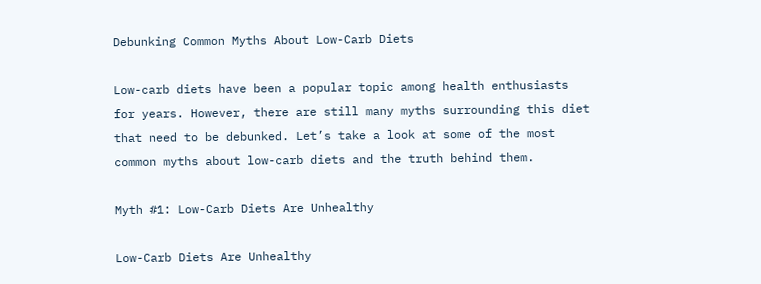Debunking Common Myths About Low-Carb Diets

Low-carb diets have been a popular topic among health enthusiasts for years. However, there are still many myths surrounding this diet that need to be debunked. Let’s take a look at some of the most common myths about low-carb diets and the truth behind them.

Myth #1: Low-Carb Diets Are Unhealthy

Low-Carb Diets Are Unhealthy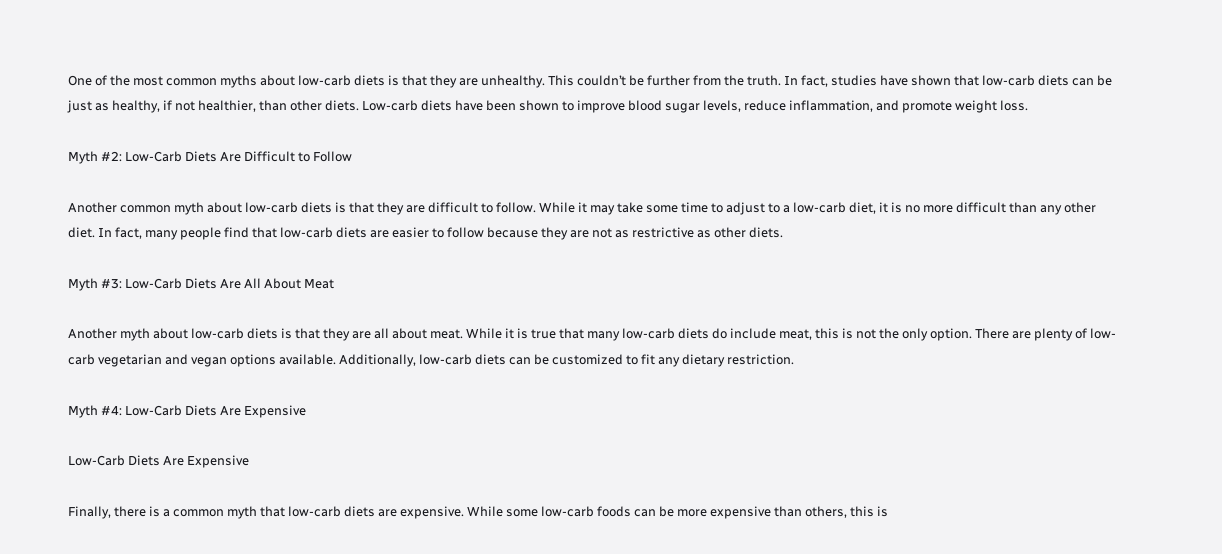One of the most common myths about low-carb diets is that they are unhealthy. This couldn’t be further from the truth. In fact, studies have shown that low-carb diets can be just as healthy, if not healthier, than other diets. Low-carb diets have been shown to improve blood sugar levels, reduce inflammation, and promote weight loss.

Myth #2: Low-Carb Diets Are Difficult to Follow

Another common myth about low-carb diets is that they are difficult to follow. While it may take some time to adjust to a low-carb diet, it is no more difficult than any other diet. In fact, many people find that low-carb diets are easier to follow because they are not as restrictive as other diets.

Myth #3: Low-Carb Diets Are All About Meat

Another myth about low-carb diets is that they are all about meat. While it is true that many low-carb diets do include meat, this is not the only option. There are plenty of low-carb vegetarian and vegan options available. Additionally, low-carb diets can be customized to fit any dietary restriction.

Myth #4: Low-Carb Diets Are Expensive

Low-Carb Diets Are Expensive

Finally, there is a common myth that low-carb diets are expensive. While some low-carb foods can be more expensive than others, this is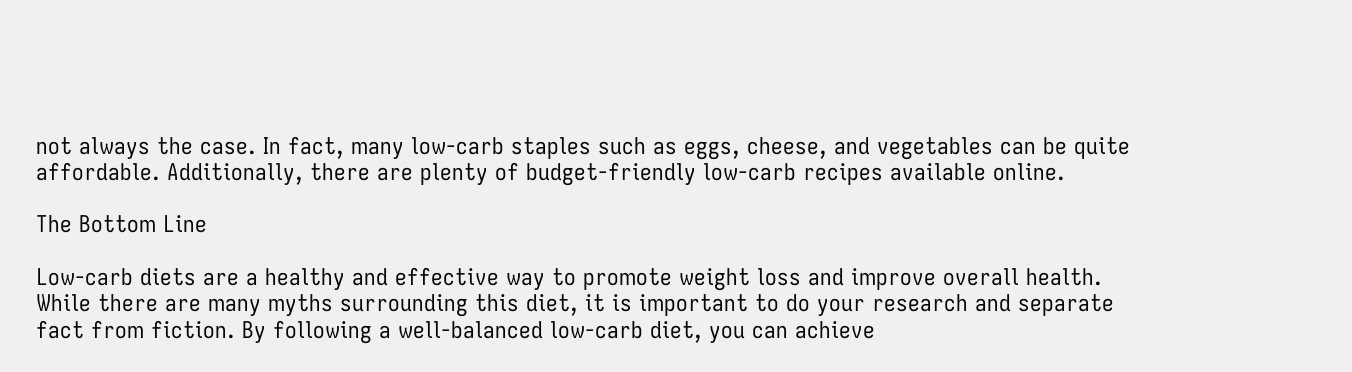not always the case. In fact, many low-carb staples such as eggs, cheese, and vegetables can be quite affordable. Additionally, there are plenty of budget-friendly low-carb recipes available online.

The Bottom Line

Low-carb diets are a healthy and effective way to promote weight loss and improve overall health. While there are many myths surrounding this diet, it is important to do your research and separate fact from fiction. By following a well-balanced low-carb diet, you can achieve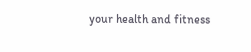your health and fitness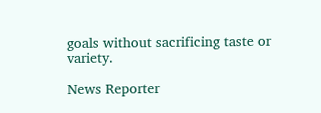goals without sacrificing taste or variety.

News Reporter